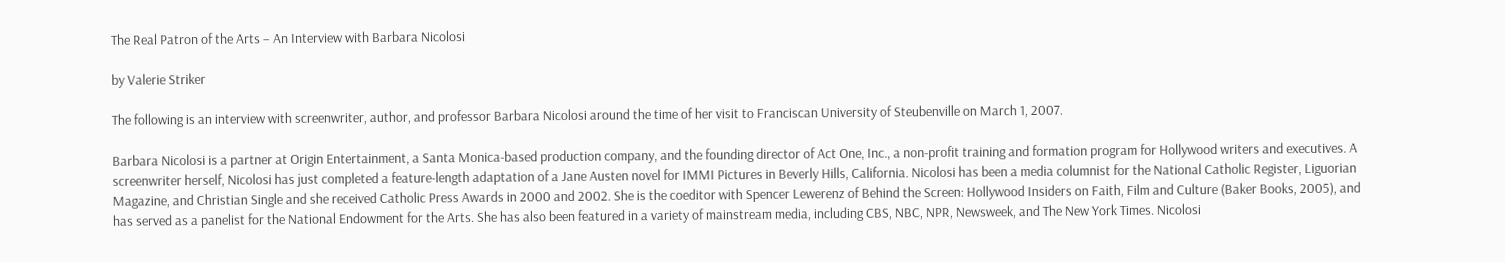The Real Patron of the Arts – An Interview with Barbara Nicolosi

by Valerie Striker

The following is an interview with screenwriter, author, and professor Barbara Nicolosi around the time of her visit to Franciscan University of Steubenville on March 1, 2007.

Barbara Nicolosi is a partner at Origin Entertainment, a Santa Monica-based production company, and the founding director of Act One, Inc., a non-profit training and formation program for Hollywood writers and executives. A screenwriter herself, Nicolosi has just completed a feature-length adaptation of a Jane Austen novel for IMMI Pictures in Beverly Hills, California. Nicolosi has been a media columnist for the National Catholic Register, Liguorian Magazine, and Christian Single and she received Catholic Press Awards in 2000 and 2002. She is the coeditor with Spencer Lewerenz of Behind the Screen: Hollywood Insiders on Faith, Film and Culture (Baker Books, 2005), and has served as a panelist for the National Endowment for the Arts. She has also been featured in a variety of mainstream media, including CBS, NBC, NPR, Newsweek, and The New York Times. Nicolosi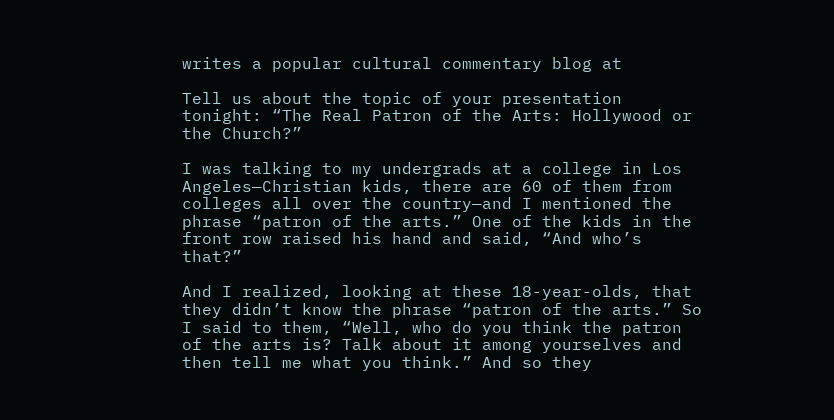writes a popular cultural commentary blog at

Tell us about the topic of your presentation tonight: “The Real Patron of the Arts: Hollywood or the Church?”

I was talking to my undergrads at a college in Los Angeles—Christian kids, there are 60 of them from colleges all over the country—and I mentioned the phrase “patron of the arts.” One of the kids in the front row raised his hand and said, “And who’s that?”

And I realized, looking at these 18-year-olds, that they didn’t know the phrase “patron of the arts.” So I said to them, “Well, who do you think the patron of the arts is? Talk about it among yourselves and then tell me what you think.” And so they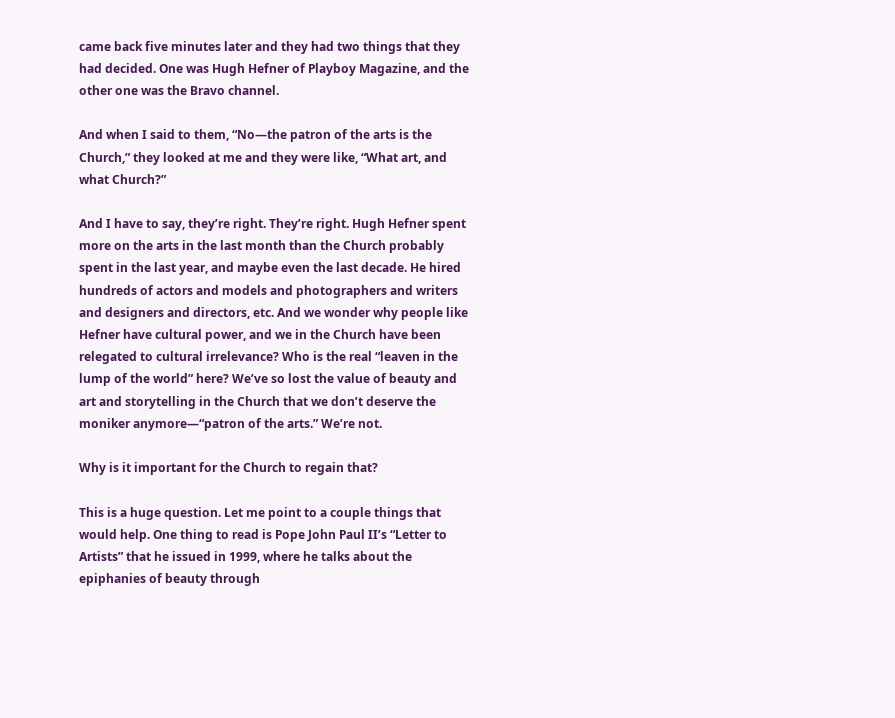came back five minutes later and they had two things that they had decided. One was Hugh Hefner of Playboy Magazine, and the other one was the Bravo channel.

And when I said to them, “No—the patron of the arts is the Church,” they looked at me and they were like, “What art, and what Church?”

And I have to say, they’re right. They’re right. Hugh Hefner spent more on the arts in the last month than the Church probably spent in the last year, and maybe even the last decade. He hired hundreds of actors and models and photographers and writers and designers and directors, etc. And we wonder why people like Hefner have cultural power, and we in the Church have been relegated to cultural irrelevance? Who is the real “leaven in the lump of the world” here? We’ve so lost the value of beauty and art and storytelling in the Church that we don’t deserve the moniker anymore—“patron of the arts.” We’re not.

Why is it important for the Church to regain that?

This is a huge question. Let me point to a couple things that would help. One thing to read is Pope John Paul II’s “Letter to Artists” that he issued in 1999, where he talks about the epiphanies of beauty through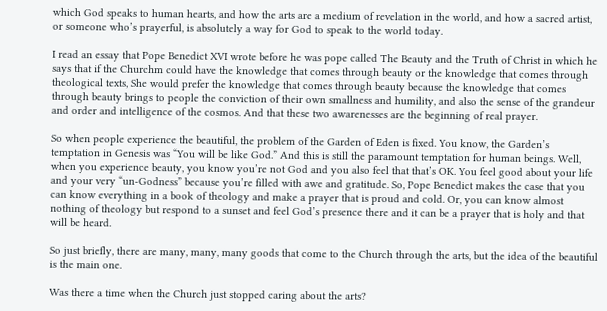which God speaks to human hearts, and how the arts are a medium of revelation in the world, and how a sacred artist, or someone who’s prayerful, is absolutely a way for God to speak to the world today.

I read an essay that Pope Benedict XVI wrote before he was pope called The Beauty and the Truth of Christ in which he says that if the Churchm could have the knowledge that comes through beauty or the knowledge that comes through theological texts, She would prefer the knowledge that comes through beauty because the knowledge that comes through beauty brings to people the conviction of their own smallness and humility, and also the sense of the grandeur and order and intelligence of the cosmos. And that these two awarenesses are the beginning of real prayer.

So when people experience the beautiful, the problem of the Garden of Eden is fixed. You know, the Garden’s temptation in Genesis was “You will be like God.” And this is still the paramount temptation for human beings. Well, when you experience beauty, you know you’re not God and you also feel that that’s OK. You feel good about your life and your very “un-Godness” because you’re filled with awe and gratitude. So, Pope Benedict makes the case that you can know everything in a book of theology and make a prayer that is proud and cold. Or, you can know almost nothing of theology but respond to a sunset and feel God’s presence there and it can be a prayer that is holy and that will be heard.

So just briefly, there are many, many, many goods that come to the Church through the arts, but the idea of the beautiful is the main one.

Was there a time when the Church just stopped caring about the arts?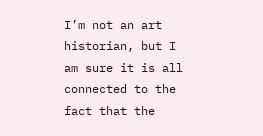I’m not an art historian, but I am sure it is all connected to the fact that the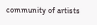community of artists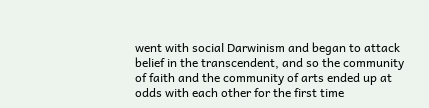went with social Darwinism and began to attack belief in the transcendent, and so the community of faith and the community of arts ended up at odds with each other for the first time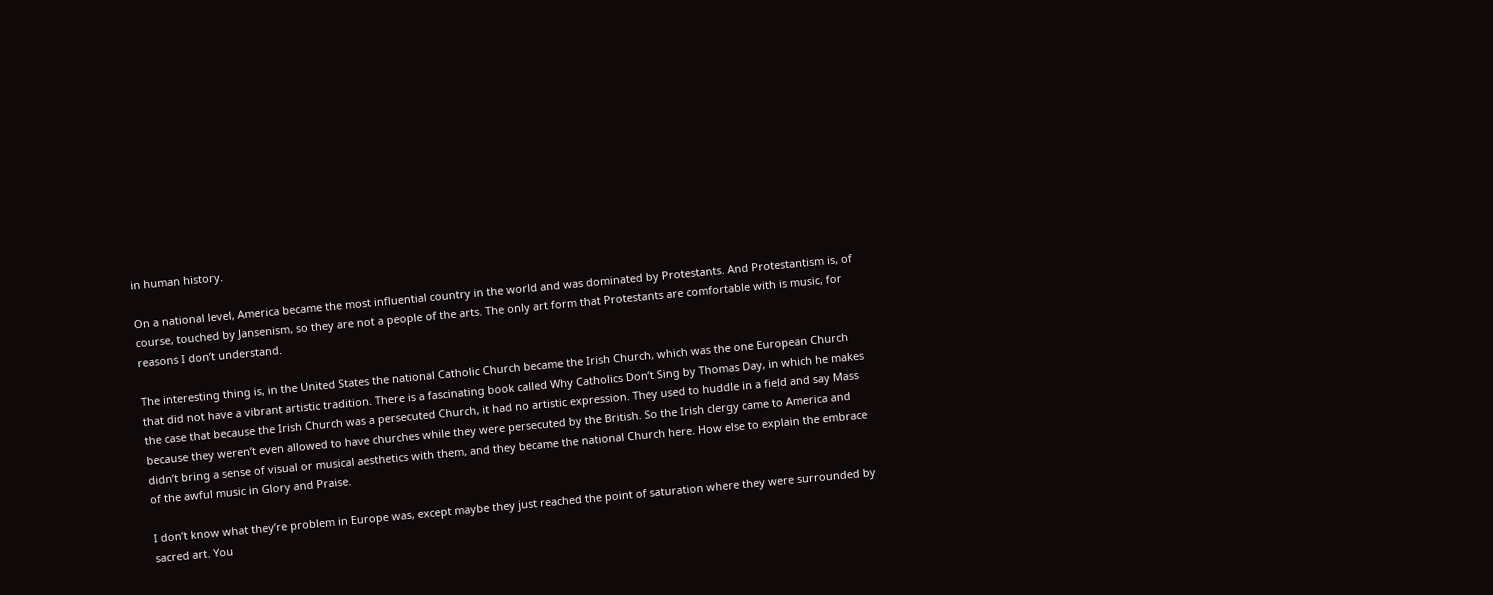in human history.

On a national level, America became the most influential country in the world and was dominated by Protestants. And Protestantism is, of course, touched by Jansenism, so they are not a people of the arts. The only art form that Protestants are comfortable with is music, for reasons I don’t understand.

The interesting thing is, in the United States the national Catholic Church became the Irish Church, which was the one European Church that did not have a vibrant artistic tradition. There is a fascinating book called Why Catholics Don’t Sing by Thomas Day, in which he makes the case that because the Irish Church was a persecuted Church, it had no artistic expression. They used to huddle in a field and say Mass because they weren’t even allowed to have churches while they were persecuted by the British. So the Irish clergy came to America and didn’t bring a sense of visual or musical aesthetics with them, and they became the national Church here. How else to explain the embrace of the awful music in Glory and Praise.

I don’t know what they’re problem in Europe was, except maybe they just reached the point of saturation where they were surrounded by sacred art. You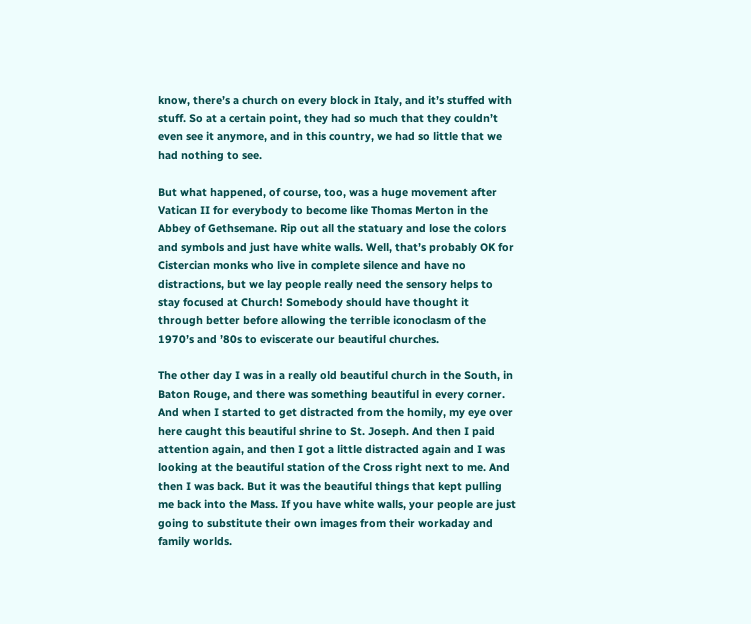know, there’s a church on every block in Italy, and it’s stuffed with stuff. So at a certain point, they had so much that they couldn’t even see it anymore, and in this country, we had so little that we had nothing to see.

But what happened, of course, too, was a huge movement after Vatican II for everybody to become like Thomas Merton in the Abbey of Gethsemane. Rip out all the statuary and lose the colors and symbols and just have white walls. Well, that’s probably OK for Cistercian monks who live in complete silence and have no distractions, but we lay people really need the sensory helps to stay focused at Church! Somebody should have thought it through better before allowing the terrible iconoclasm of the 1970’s and ’80s to eviscerate our beautiful churches.

The other day I was in a really old beautiful church in the South, in Baton Rouge, and there was something beautiful in every corner. And when I started to get distracted from the homily, my eye over here caught this beautiful shrine to St. Joseph. And then I paid attention again, and then I got a little distracted again and I was looking at the beautiful station of the Cross right next to me. And then I was back. But it was the beautiful things that kept pulling me back into the Mass. If you have white walls, your people are just going to substitute their own images from their workaday and family worlds.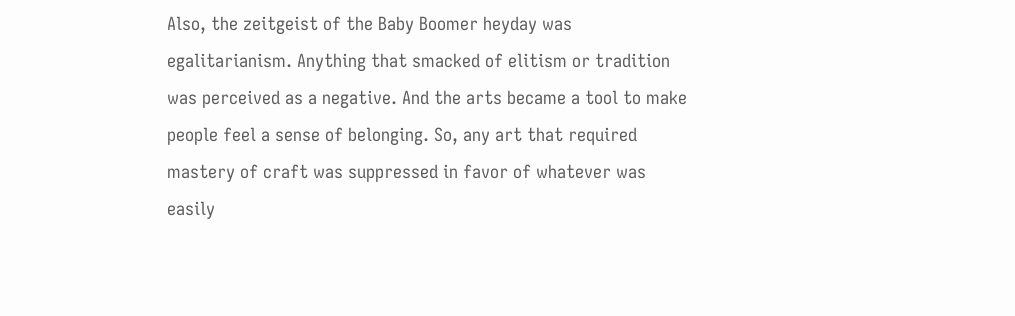Also, the zeitgeist of the Baby Boomer heyday was egalitarianism. Anything that smacked of elitism or tradition was perceived as a negative. And the arts became a tool to make people feel a sense of belonging. So, any art that required mastery of craft was suppressed in favor of whatever was easily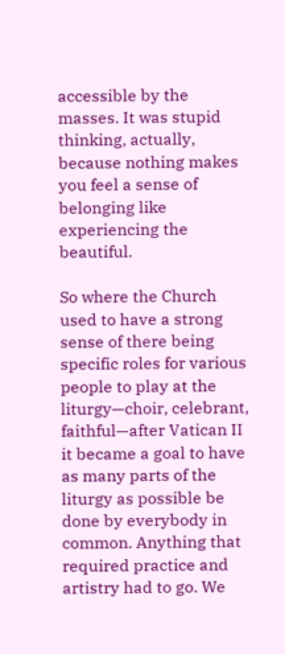accessible by the masses. It was stupid thinking, actually, because nothing makes you feel a sense of belonging like experiencing the beautiful.

So where the Church used to have a strong sense of there being specific roles for various people to play at the liturgy—choir, celebrant, faithful—after Vatican II it became a goal to have as many parts of the liturgy as possible be done by everybody in common. Anything that required practice and artistry had to go. We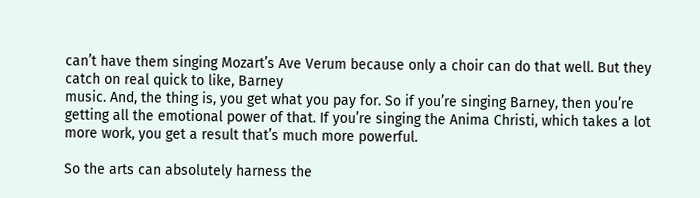can’t have them singing Mozart’s Ave Verum because only a choir can do that well. But they catch on real quick to like, Barney
music. And, the thing is, you get what you pay for. So if you’re singing Barney, then you’re getting all the emotional power of that. If you’re singing the Anima Christi, which takes a lot more work, you get a result that’s much more powerful.

So the arts can absolutely harness the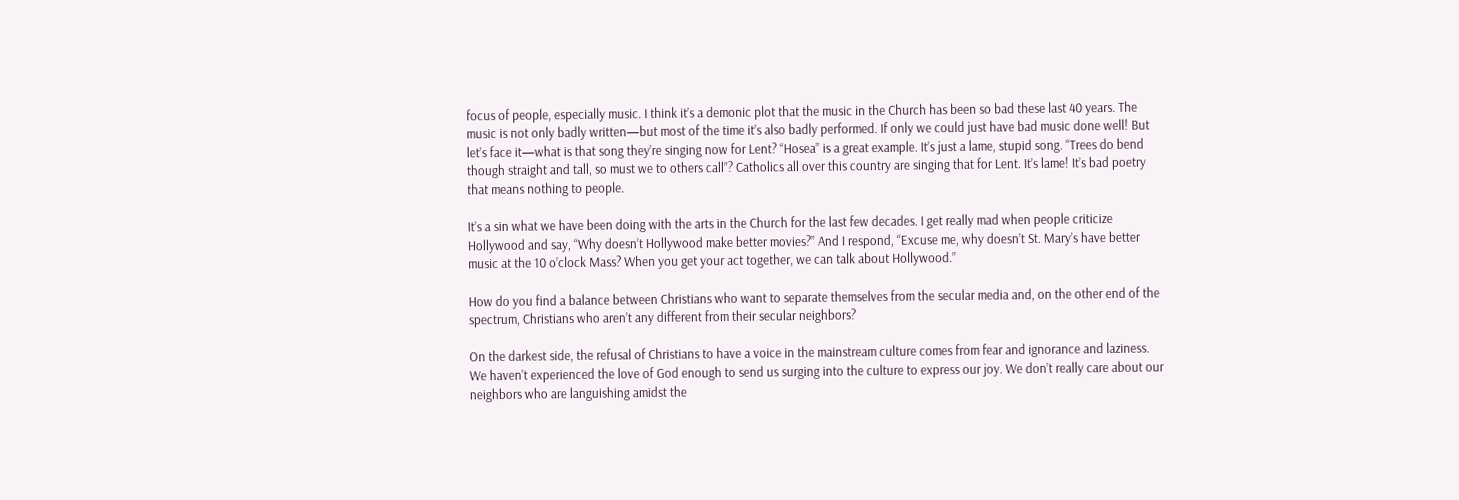focus of people, especially music. I think it’s a demonic plot that the music in the Church has been so bad these last 40 years. The music is not only badly written—but most of the time it’s also badly performed. If only we could just have bad music done well! But let’s face it—what is that song they’re singing now for Lent? “Hosea” is a great example. It’s just a lame, stupid song. “Trees do bend though straight and tall, so must we to others call”? Catholics all over this country are singing that for Lent. It’s lame! It’s bad poetry that means nothing to people.

It’s a sin what we have been doing with the arts in the Church for the last few decades. I get really mad when people criticize Hollywood and say, “Why doesn’t Hollywood make better movies?” And I respond, “Excuse me, why doesn’t St. Mary’s have better music at the 10 o’clock Mass? When you get your act together, we can talk about Hollywood.”

How do you find a balance between Christians who want to separate themselves from the secular media and, on the other end of the spectrum, Christians who aren’t any different from their secular neighbors?

On the darkest side, the refusal of Christians to have a voice in the mainstream culture comes from fear and ignorance and laziness. We haven’t experienced the love of God enough to send us surging into the culture to express our joy. We don’t really care about our neighbors who are languishing amidst the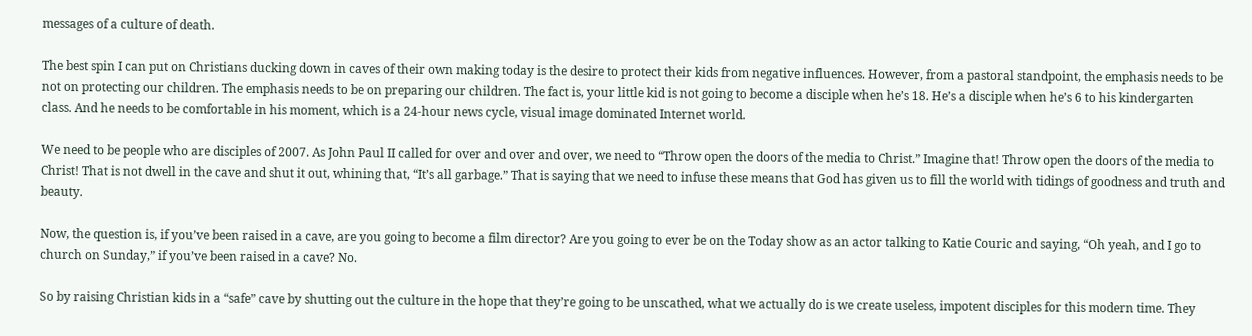messages of a culture of death.

The best spin I can put on Christians ducking down in caves of their own making today is the desire to protect their kids from negative influences. However, from a pastoral standpoint, the emphasis needs to be not on protecting our children. The emphasis needs to be on preparing our children. The fact is, your little kid is not going to become a disciple when he’s 18. He’s a disciple when he’s 6 to his kindergarten class. And he needs to be comfortable in his moment, which is a 24-hour news cycle, visual image dominated Internet world.

We need to be people who are disciples of 2007. As John Paul II called for over and over and over, we need to “Throw open the doors of the media to Christ.” Imagine that! Throw open the doors of the media to Christ! That is not dwell in the cave and shut it out, whining that, “It’s all garbage.” That is saying that we need to infuse these means that God has given us to fill the world with tidings of goodness and truth and beauty.

Now, the question is, if you’ve been raised in a cave, are you going to become a film director? Are you going to ever be on the Today show as an actor talking to Katie Couric and saying, “Oh yeah, and I go to church on Sunday,” if you’ve been raised in a cave? No.

So by raising Christian kids in a “safe” cave by shutting out the culture in the hope that they’re going to be unscathed, what we actually do is we create useless, impotent disciples for this modern time. They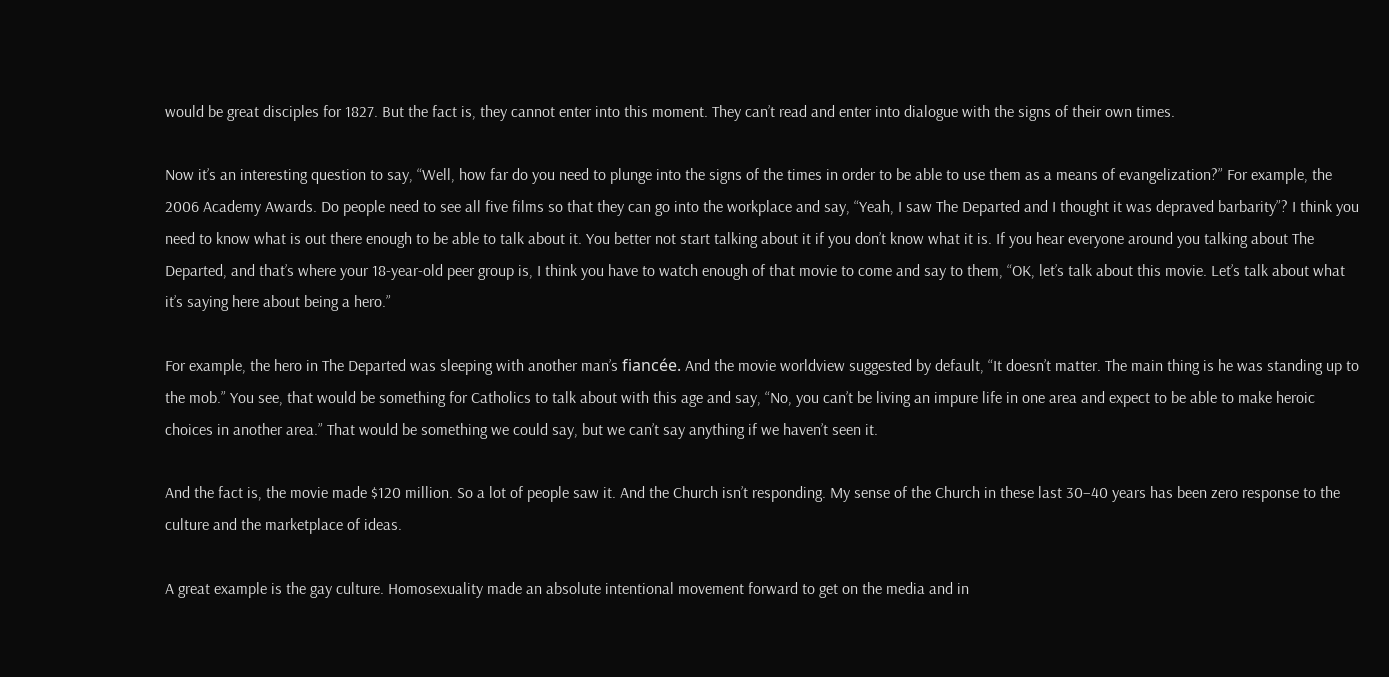would be great disciples for 1827. But the fact is, they cannot enter into this moment. They can’t read and enter into dialogue with the signs of their own times.

Now it’s an interesting question to say, “Well, how far do you need to plunge into the signs of the times in order to be able to use them as a means of evangelization?” For example, the 2006 Academy Awards. Do people need to see all five films so that they can go into the workplace and say, “Yeah, I saw The Departed and I thought it was depraved barbarity”? I think you need to know what is out there enough to be able to talk about it. You better not start talking about it if you don’t know what it is. If you hear everyone around you talking about The Departed, and that’s where your 18-year-old peer group is, I think you have to watch enough of that movie to come and say to them, “OK, let’s talk about this movie. Let’s talk about what it’s saying here about being a hero.”

For example, the hero in The Departed was sleeping with another man’s fiancée. And the movie worldview suggested by default, “It doesn’t matter. The main thing is he was standing up to the mob.” You see, that would be something for Catholics to talk about with this age and say, “No, you can’t be living an impure life in one area and expect to be able to make heroic choices in another area.” That would be something we could say, but we can’t say anything if we haven’t seen it.

And the fact is, the movie made $120 million. So a lot of people saw it. And the Church isn’t responding. My sense of the Church in these last 30–40 years has been zero response to the culture and the marketplace of ideas.

A great example is the gay culture. Homosexuality made an absolute intentional movement forward to get on the media and in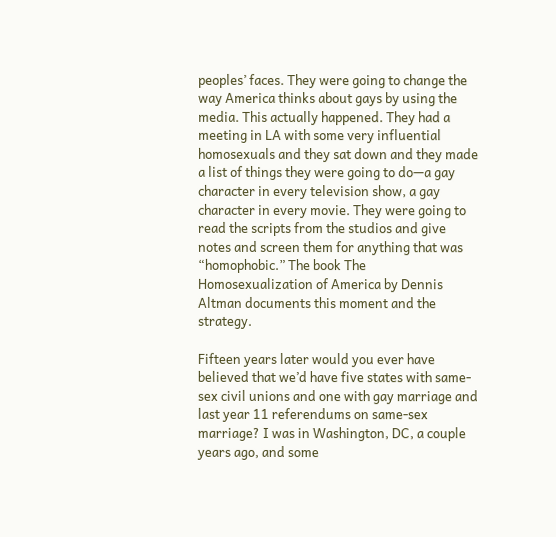peoples’ faces. They were going to change the way America thinks about gays by using the media. This actually happened. They had a meeting in LA with some very influential homosexuals and they sat down and they made a list of things they were going to do—a gay character in every television show, a gay character in every movie. They were going to read the scripts from the studios and give notes and screen them for anything that was “homophobic.” The book The Homosexualization of America by Dennis Altman documents this moment and the strategy.

Fifteen years later would you ever have believed that we’d have five states with same-sex civil unions and one with gay marriage and last year 11 referendums on same-sex marriage? I was in Washington, DC, a couple years ago, and some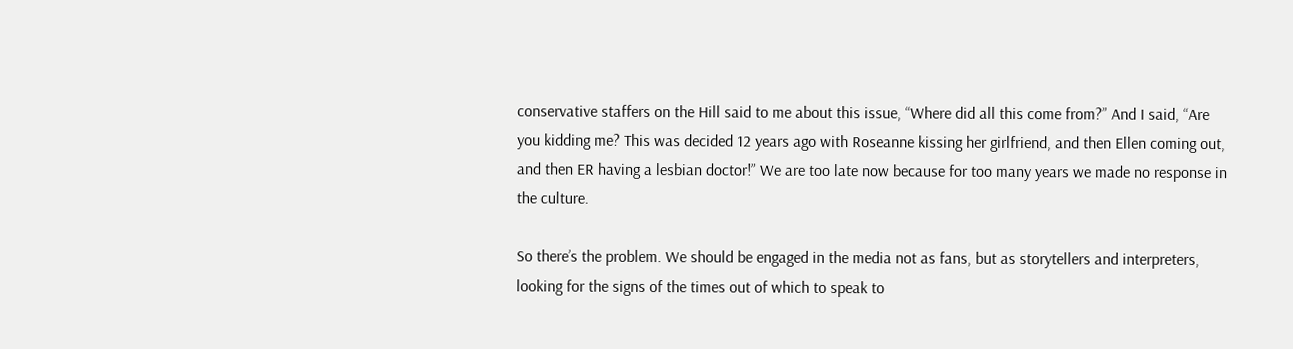conservative staffers on the Hill said to me about this issue, “Where did all this come from?” And I said, “Are you kidding me? This was decided 12 years ago with Roseanne kissing her girlfriend, and then Ellen coming out, and then ER having a lesbian doctor!” We are too late now because for too many years we made no response in the culture.

So there’s the problem. We should be engaged in the media not as fans, but as storytellers and interpreters, looking for the signs of the times out of which to speak to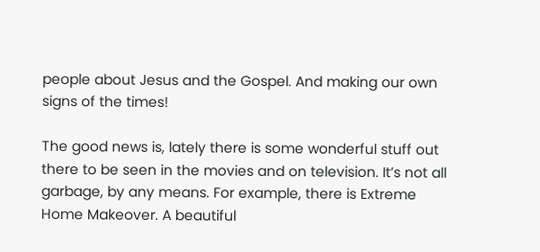people about Jesus and the Gospel. And making our own signs of the times!

The good news is, lately there is some wonderful stuff out there to be seen in the movies and on television. It’s not all garbage, by any means. For example, there is Extreme Home Makeover. A beautiful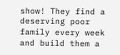show! They find a deserving poor family every week and build them a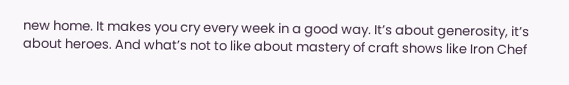new home. It makes you cry every week in a good way. It’s about generosity, it’s about heroes. And what’s not to like about mastery of craft shows like Iron Chef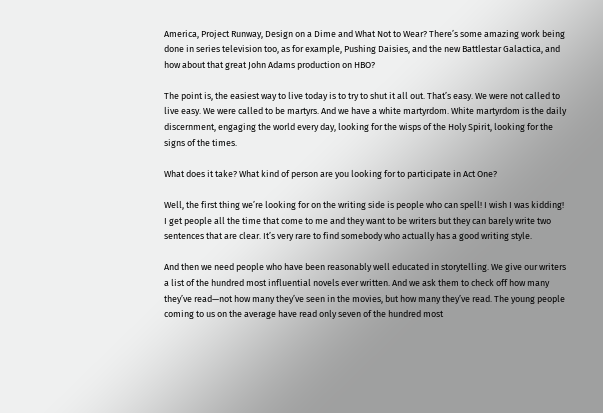America, Project Runway, Design on a Dime and What Not to Wear? There’s some amazing work being done in series television too, as for example, Pushing Daisies, and the new Battlestar Galactica, and how about that great John Adams production on HBO?

The point is, the easiest way to live today is to try to shut it all out. That’s easy. We were not called to live easy. We were called to be martyrs. And we have a white martyrdom. White martyrdom is the daily discernment, engaging the world every day, looking for the wisps of the Holy Spirit, looking for the signs of the times.

What does it take? What kind of person are you looking for to participate in Act One?

Well, the first thing we’re looking for on the writing side is people who can spell! I wish I was kidding! I get people all the time that come to me and they want to be writers but they can barely write two sentences that are clear. It’s very rare to find somebody who actually has a good writing style.

And then we need people who have been reasonably well educated in storytelling. We give our writers a list of the hundred most influential novels ever written. And we ask them to check off how many they’ve read—not how many they’ve seen in the movies, but how many they’ve read. The young people coming to us on the average have read only seven of the hundred most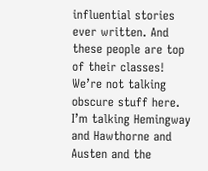influential stories ever written. And these people are top of their classes! We’re not talking obscure stuff here. I’m talking Hemingway and Hawthorne and Austen and the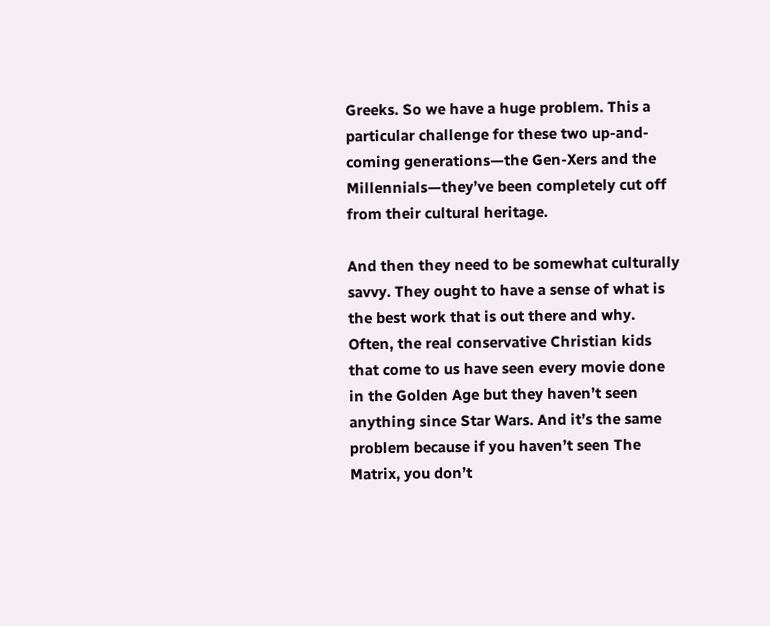Greeks. So we have a huge problem. This a particular challenge for these two up-and-coming generations—the Gen-Xers and the Millennials—they’ve been completely cut off from their cultural heritage.

And then they need to be somewhat culturally savvy. They ought to have a sense of what is the best work that is out there and why. Often, the real conservative Christian kids that come to us have seen every movie done in the Golden Age but they haven’t seen anything since Star Wars. And it’s the same problem because if you haven’t seen The Matrix, you don’t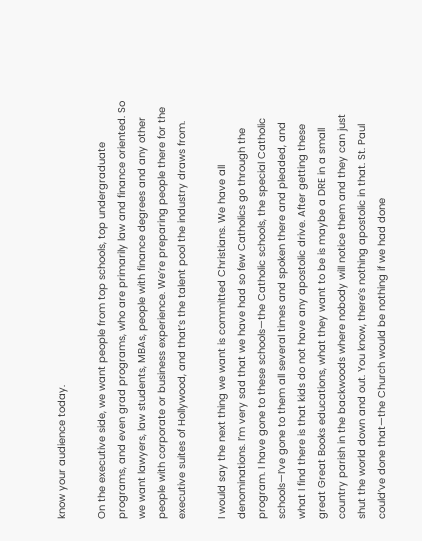know your audience today.

On the executive side, we want people from top schools, top undergraduate programs, and even grad programs, who are primarily law and finance oriented. So we want lawyers, law students, MBAs, people with finance degrees and any other people with corporate or business experience. We’re preparing people there for the executive suites of Hollywood, and that’s the talent pool the industry draws from.

I would say the next thing we want is committed Christians. We have all denominations. I’m very sad that we have had so few Catholics go through the program. I have gone to these schools—the Catholic schools, the special Catholic schools—I’ve gone to them all several times and spoken there and pleaded, and what I find there is that kids do not have any apostolic drive. After getting these great Great Books educations, what they want to be is maybe a DRE in a small country parish in the backwoods where nobody will notice them and they can just shut the world down and out. You know, there’s nothing apostolic in that. St. Paul could’ve done that—the Church would be nothing if we had done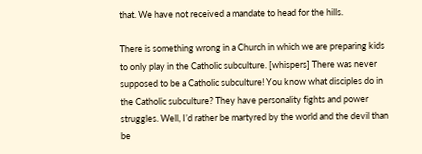that. We have not received a mandate to head for the hills.

There is something wrong in a Church in which we are preparing kids to only play in the Catholic subculture. [whispers] There was never supposed to be a Catholic subculture! You know what disciples do in the Catholic subculture? They have personality fights and power struggles. Well, I’d rather be martyred by the world and the devil than be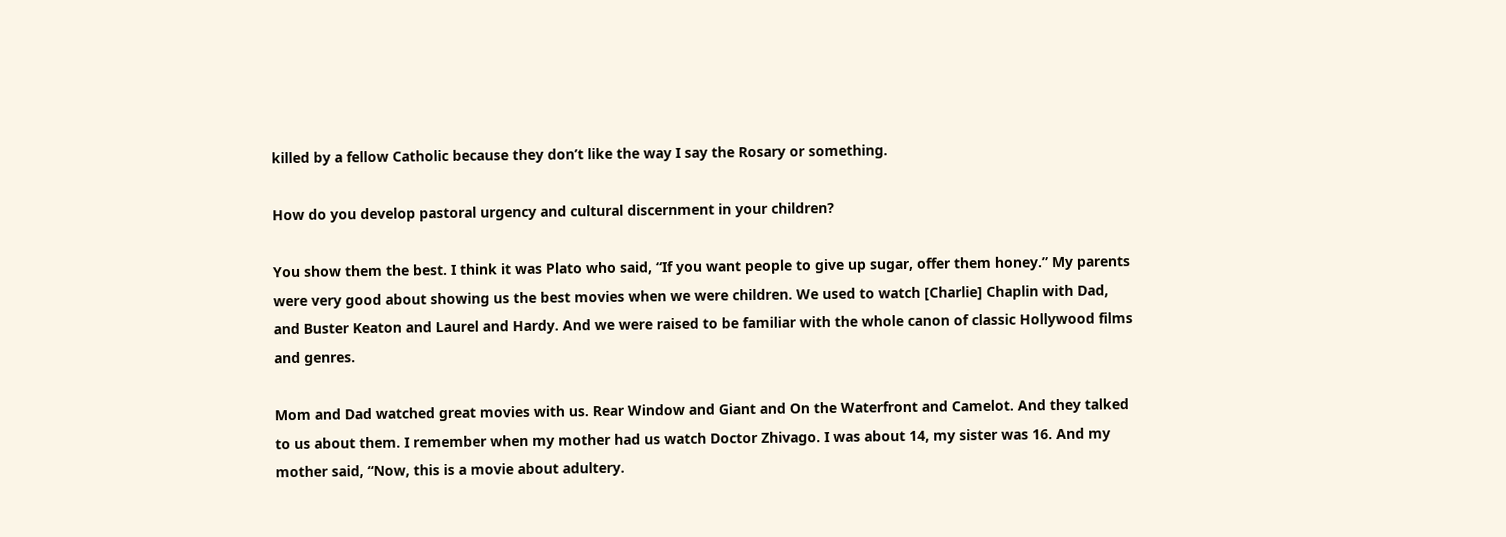killed by a fellow Catholic because they don’t like the way I say the Rosary or something.

How do you develop pastoral urgency and cultural discernment in your children?

You show them the best. I think it was Plato who said, “If you want people to give up sugar, offer them honey.” My parents were very good about showing us the best movies when we were children. We used to watch [Charlie] Chaplin with Dad, and Buster Keaton and Laurel and Hardy. And we were raised to be familiar with the whole canon of classic Hollywood films and genres.

Mom and Dad watched great movies with us. Rear Window and Giant and On the Waterfront and Camelot. And they talked to us about them. I remember when my mother had us watch Doctor Zhivago. I was about 14, my sister was 16. And my mother said, “Now, this is a movie about adultery.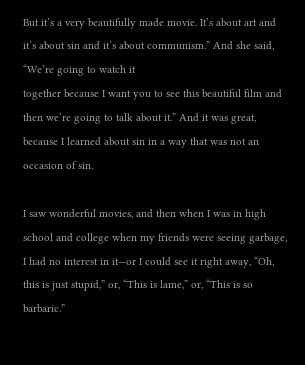But it’s a very beautifully made movie. It’s about art and it’s about sin and it’s about communism.” And she said, “We’re going to watch it
together because I want you to see this beautiful film and then we’re going to talk about it.” And it was great, because I learned about sin in a way that was not an occasion of sin.

I saw wonderful movies, and then when I was in high school and college when my friends were seeing garbage, I had no interest in it—or I could see it right away, “Oh, this is just stupid,” or, “This is lame,” or, “This is so barbaric.”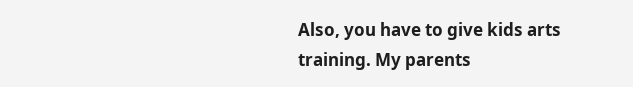Also, you have to give kids arts training. My parents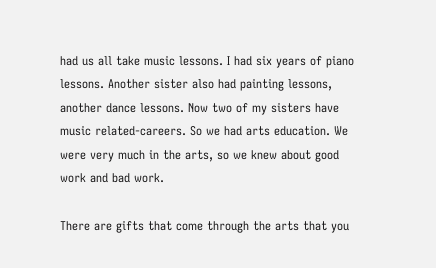had us all take music lessons. I had six years of piano lessons. Another sister also had painting lessons, another dance lessons. Now two of my sisters have music related-careers. So we had arts education. We were very much in the arts, so we knew about good work and bad work.

There are gifts that come through the arts that you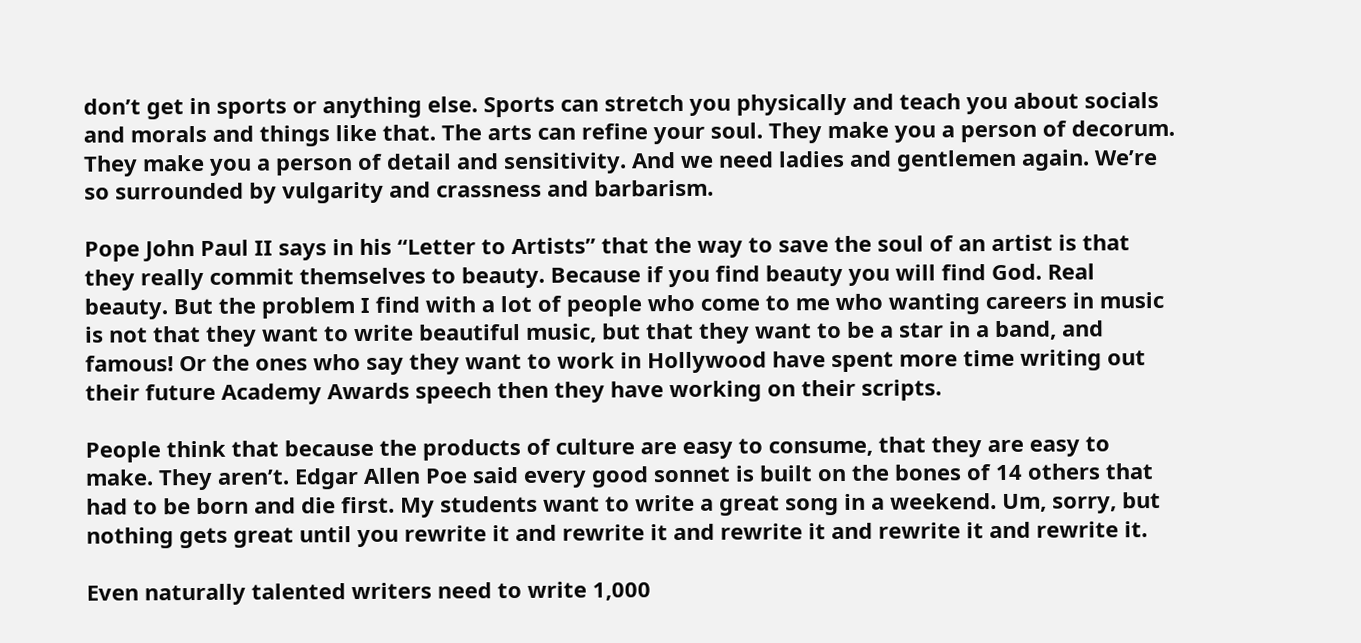don’t get in sports or anything else. Sports can stretch you physically and teach you about socials and morals and things like that. The arts can refine your soul. They make you a person of decorum. They make you a person of detail and sensitivity. And we need ladies and gentlemen again. We’re so surrounded by vulgarity and crassness and barbarism.

Pope John Paul II says in his “Letter to Artists” that the way to save the soul of an artist is that they really commit themselves to beauty. Because if you find beauty you will find God. Real beauty. But the problem I find with a lot of people who come to me who wanting careers in music is not that they want to write beautiful music, but that they want to be a star in a band, and famous! Or the ones who say they want to work in Hollywood have spent more time writing out their future Academy Awards speech then they have working on their scripts.

People think that because the products of culture are easy to consume, that they are easy to make. They aren’t. Edgar Allen Poe said every good sonnet is built on the bones of 14 others that had to be born and die first. My students want to write a great song in a weekend. Um, sorry, but nothing gets great until you rewrite it and rewrite it and rewrite it and rewrite it and rewrite it.

Even naturally talented writers need to write 1,000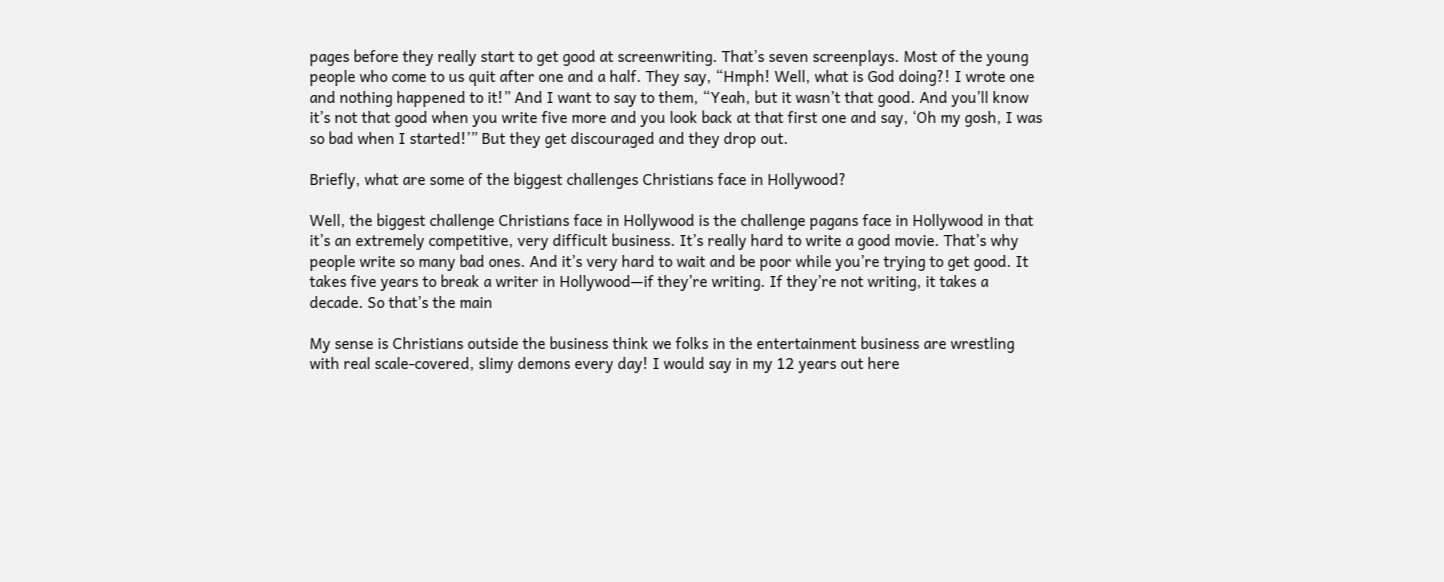pages before they really start to get good at screenwriting. That’s seven screenplays. Most of the young people who come to us quit after one and a half. They say, “Hmph! Well, what is God doing?! I wrote one and nothing happened to it!” And I want to say to them, “Yeah, but it wasn’t that good. And you’ll know it’s not that good when you write five more and you look back at that first one and say, ‘Oh my gosh, I was so bad when I started!’” But they get discouraged and they drop out.

Briefly, what are some of the biggest challenges Christians face in Hollywood?

Well, the biggest challenge Christians face in Hollywood is the challenge pagans face in Hollywood in that it’s an extremely competitive, very difficult business. It’s really hard to write a good movie. That’s why people write so many bad ones. And it’s very hard to wait and be poor while you’re trying to get good. It takes five years to break a writer in Hollywood—if they’re writing. If they’re not writing, it takes a decade. So that’s the main

My sense is Christians outside the business think we folks in the entertainment business are wrestling with real scale-covered, slimy demons every day! I would say in my 12 years out here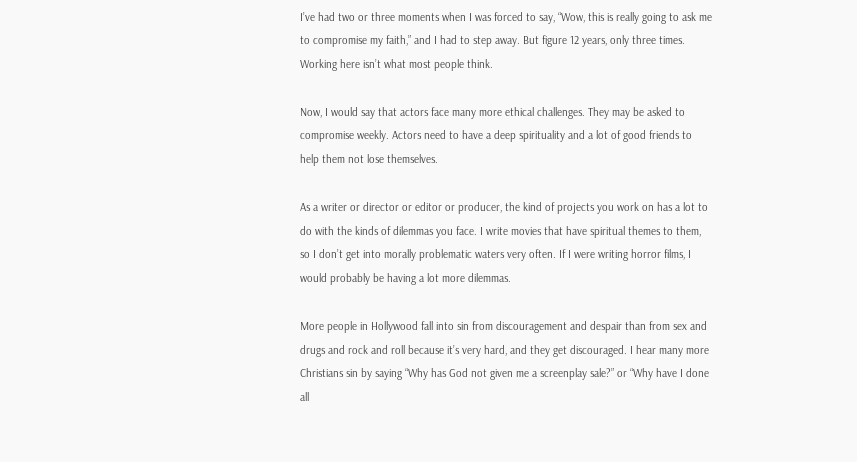I’ve had two or three moments when I was forced to say, “Wow, this is really going to ask me to compromise my faith,” and I had to step away. But figure 12 years, only three times. Working here isn’t what most people think.

Now, I would say that actors face many more ethical challenges. They may be asked to compromise weekly. Actors need to have a deep spirituality and a lot of good friends to help them not lose themselves.

As a writer or director or editor or producer, the kind of projects you work on has a lot to do with the kinds of dilemmas you face. I write movies that have spiritual themes to them, so I don’t get into morally problematic waters very often. If I were writing horror films, I would probably be having a lot more dilemmas.

More people in Hollywood fall into sin from discouragement and despair than from sex and drugs and rock and roll because it’s very hard, and they get discouraged. I hear many more Christians sin by saying “Why has God not given me a screenplay sale?” or “Why have I done all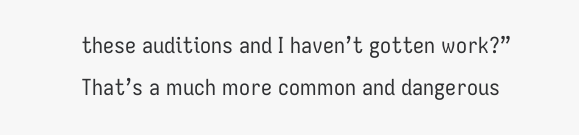these auditions and I haven’t gotten work?” That’s a much more common and dangerous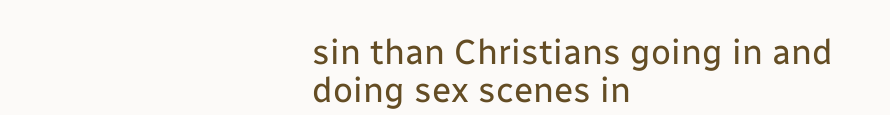sin than Christians going in and doing sex scenes in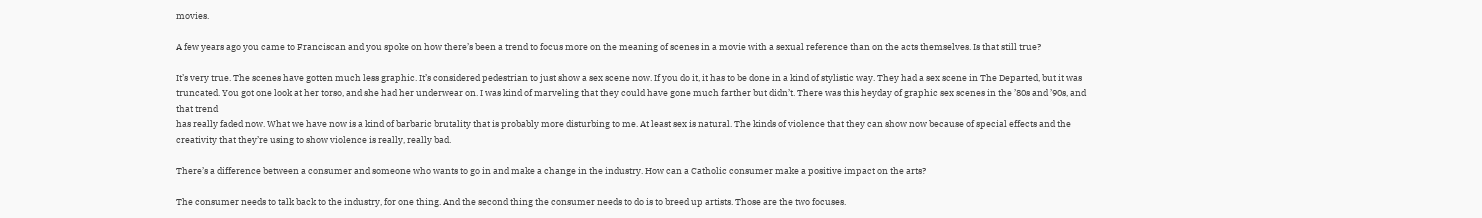movies.

A few years ago you came to Franciscan and you spoke on how there’s been a trend to focus more on the meaning of scenes in a movie with a sexual reference than on the acts themselves. Is that still true?

It’s very true. The scenes have gotten much less graphic. It’s considered pedestrian to just show a sex scene now. If you do it, it has to be done in a kind of stylistic way. They had a sex scene in The Departed, but it was truncated. You got one look at her torso, and she had her underwear on. I was kind of marveling that they could have gone much farther but didn’t. There was this heyday of graphic sex scenes in the ’80s and ’90s, and that trend
has really faded now. What we have now is a kind of barbaric brutality that is probably more disturbing to me. At least sex is natural. The kinds of violence that they can show now because of special effects and the creativity that they’re using to show violence is really, really bad.

There’s a difference between a consumer and someone who wants to go in and make a change in the industry. How can a Catholic consumer make a positive impact on the arts?

The consumer needs to talk back to the industry, for one thing. And the second thing the consumer needs to do is to breed up artists. Those are the two focuses.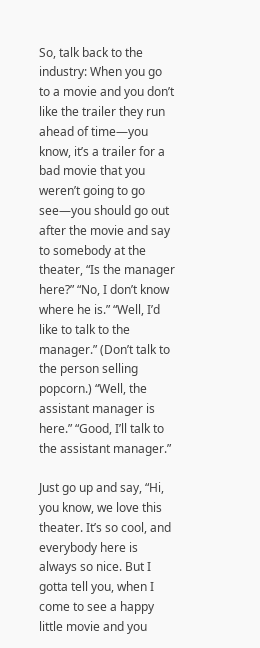So, talk back to the industry: When you go to a movie and you don’t like the trailer they run ahead of time—you know, it’s a trailer for a bad movie that you weren’t going to go see—you should go out after the movie and say to somebody at the theater, “Is the manager here?” “No, I don’t know where he is.” “Well, I’d like to talk to the manager.” (Don’t talk to the person selling popcorn.) “Well, the assistant manager is here.” “Good, I’ll talk to the assistant manager.”

Just go up and say, “Hi, you know, we love this theater. It’s so cool, and everybody here is always so nice. But I gotta tell you, when I come to see a happy little movie and you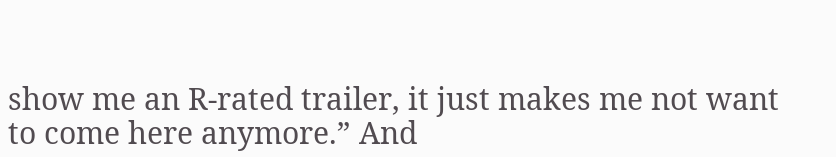show me an R-rated trailer, it just makes me not want to come here anymore.” And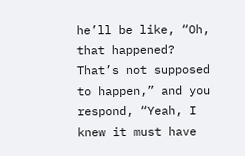he’ll be like, “Oh, that happened? That’s not supposed to happen,” and you respond, “Yeah, I knew it must have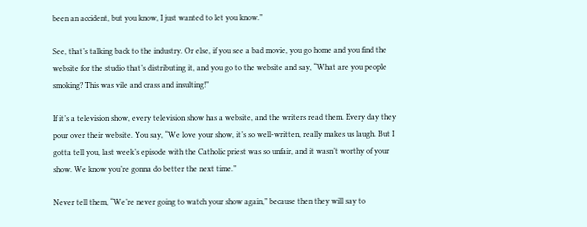been an accident, but you know, I just wanted to let you know.”

See, that’s talking back to the industry. Or else, if you see a bad movie, you go home and you find the website for the studio that’s distributing it, and you go to the website and say, “What are you people smoking? This was vile and crass and insulting!”

If it’s a television show, every television show has a website, and the writers read them. Every day they pour over their website. You say, “We love your show, it’s so well-written, really makes us laugh. But I gotta tell you, last week’s episode with the Catholic priest was so unfair, and it wasn’t worthy of your show. We know you’re gonna do better the next time.”

Never tell them, “We’re never going to watch your show again,” because then they will say to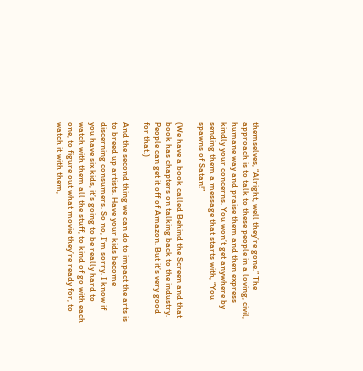themselves, “Alright, well they’re gone.” The approach is to talk to these people in a loving, civil, humane way and praise them and then express kindly your concerns. You won’t get anywhere by sending them a message that starts with, “You spawns of Satan!”

(We have a book called Behind the Screen and that book has chapters on talking back to the industry. People can get it off of Amazon. But it’s very good for that.)

And the second thing we can do to impact the arts is to breed up artists. Have your kids become discerning consumers. So no, I’m sorry. I know if you have six kids, it’s going to be really hard to watch with them all the stuff, to kind of go with each one, to figure out what movie they’re ready for, to watch it with them,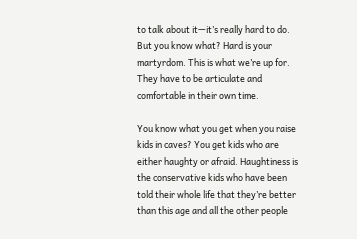to talk about it—it’s really hard to do. But you know what? Hard is your martyrdom. This is what we’re up for. They have to be articulate and comfortable in their own time.

You know what you get when you raise kids in caves? You get kids who are either haughty or afraid. Haughtiness is the conservative kids who have been told their whole life that they’re better than this age and all the other people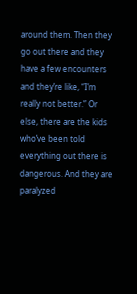around them. Then they go out there and they have a few encounters and they’re like, “I’m really not better.” Or else, there are the kids who’ve been told everything out there is dangerous. And they are paralyzed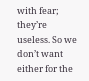with fear; they’re useless. So we don’t want either for the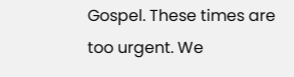Gospel. These times are too urgent. We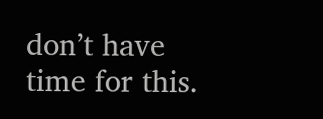don’t have time for this.